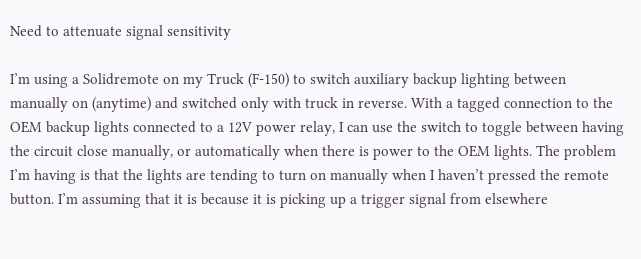Need to attenuate signal sensitivity

I’m using a Solidremote on my Truck (F-150) to switch auxiliary backup lighting between manually on (anytime) and switched only with truck in reverse. With a tagged connection to the OEM backup lights connected to a 12V power relay, I can use the switch to toggle between having the circuit close manually, or automatically when there is power to the OEM lights. The problem I’m having is that the lights are tending to turn on manually when I haven’t pressed the remote button. I’m assuming that it is because it is picking up a trigger signal from elsewhere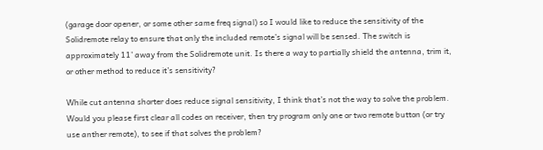(garage door opener, or some other same freq signal) so I would like to reduce the sensitivity of the Solidremote relay to ensure that only the included remote’s signal will be sensed. The switch is approximately 11’ away from the Solidremote unit. Is there a way to partially shield the antenna, trim it, or other method to reduce it’s sensitivity?

While cut antenna shorter does reduce signal sensitivity, I think that’s not the way to solve the problem.
Would you please first clear all codes on receiver, then try program only one or two remote button (or try use anther remote), to see if that solves the problem?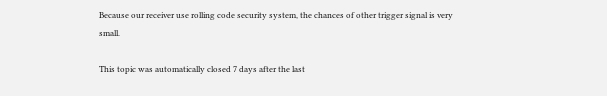Because our receiver use rolling code security system, the chances of other trigger signal is very small.

This topic was automatically closed 7 days after the last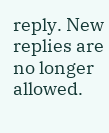reply. New replies are no longer allowed.